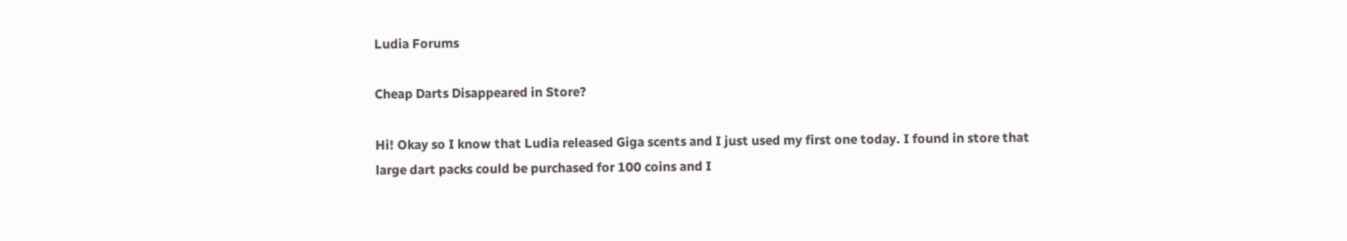Ludia Forums

Cheap Darts Disappeared in Store?

Hi! Okay so I know that Ludia released Giga scents and I just used my first one today. I found in store that large dart packs could be purchased for 100 coins and I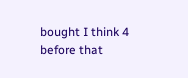bought I think 4 before that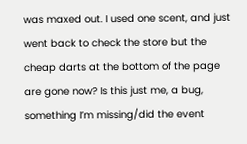was maxed out. I used one scent, and just went back to check the store but the cheap darts at the bottom of the page are gone now? Is this just me, a bug, something I’m missing/did the event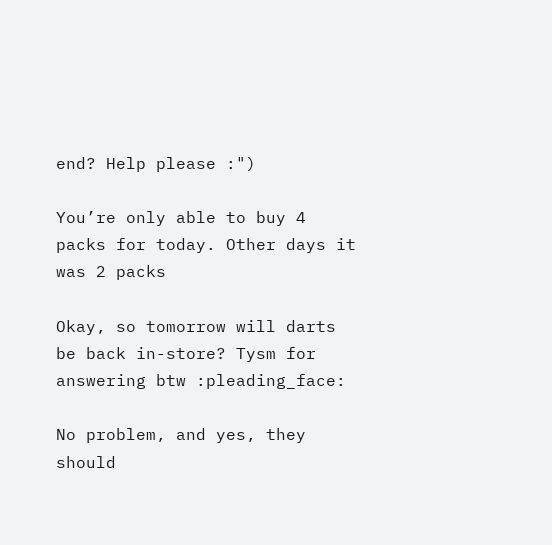end? Help please :")

You’re only able to buy 4 packs for today. Other days it was 2 packs

Okay, so tomorrow will darts be back in-store? Tysm for answering btw :pleading_face:

No problem, and yes, they should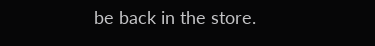be back in the store.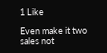1 Like

Even make it two sales not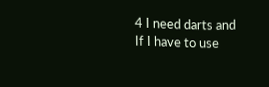4 I need darts and If I have to use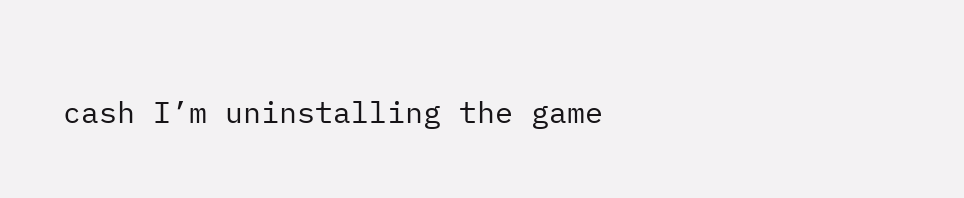cash I’m uninstalling the game